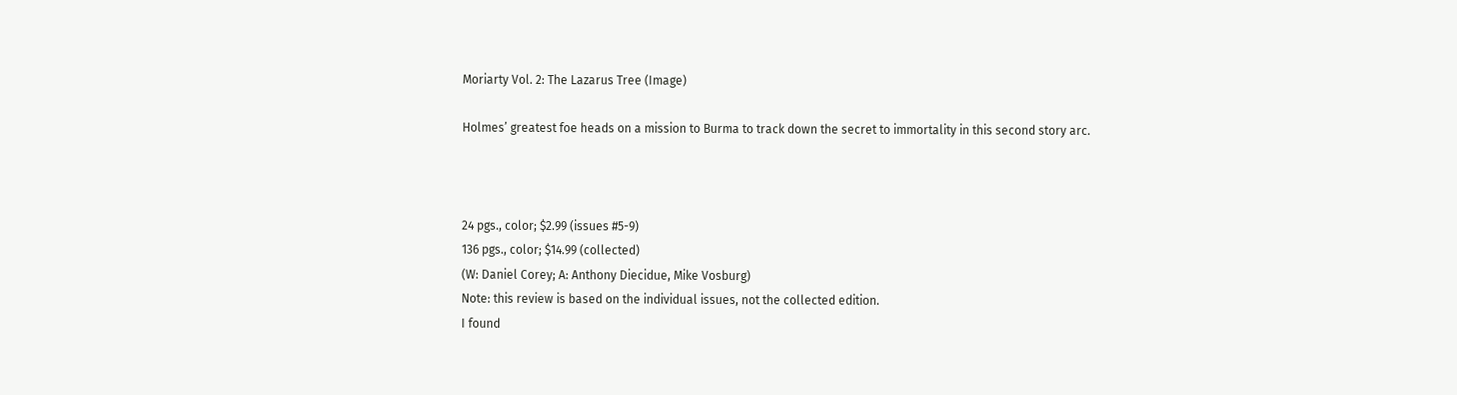Moriarty Vol. 2: The Lazarus Tree (Image)

Holmes’ greatest foe heads on a mission to Burma to track down the secret to immortality in this second story arc.



24 pgs., color; $2.99 (issues #5-9)
136 pgs., color; $14.99 (collected)
(W: Daniel Corey; A: Anthony Diecidue, Mike Vosburg)
Note: this review is based on the individual issues, not the collected edition.
I found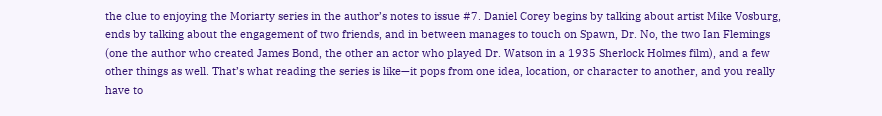the clue to enjoying the Moriarty series in the author’s notes to issue #7. Daniel Corey begins by talking about artist Mike Vosburg, ends by talking about the engagement of two friends, and in between manages to touch on Spawn, Dr. No, the two Ian Flemings (one the author who created James Bond, the other an actor who played Dr. Watson in a 1935 Sherlock Holmes film), and a few other things as well. That’s what reading the series is like—it pops from one idea, location, or character to another, and you really have to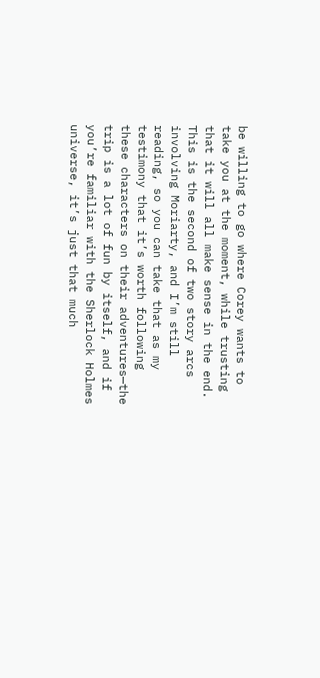be willing to go where Corey wants to take you at the moment, while trusting that it will all make sense in the end. This is the second of two story arcs involving Moriarty, and I’m still reading, so you can take that as my testimony that it’s worth following these characters on their adventures—the trip is a lot of fun by itself, and if you’re familiar with the Sherlock Holmes universe, it’s just that much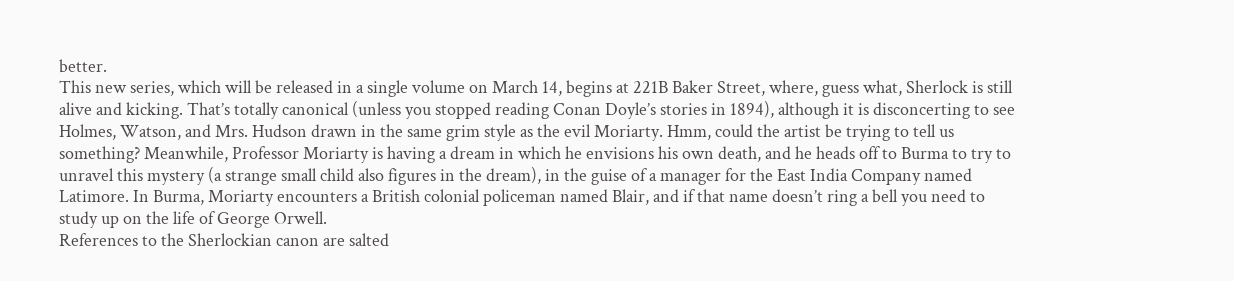better.
This new series, which will be released in a single volume on March 14, begins at 221B Baker Street, where, guess what, Sherlock is still alive and kicking. That’s totally canonical (unless you stopped reading Conan Doyle’s stories in 1894), although it is disconcerting to see Holmes, Watson, and Mrs. Hudson drawn in the same grim style as the evil Moriarty. Hmm, could the artist be trying to tell us something? Meanwhile, Professor Moriarty is having a dream in which he envisions his own death, and he heads off to Burma to try to unravel this mystery (a strange small child also figures in the dream), in the guise of a manager for the East India Company named Latimore. In Burma, Moriarty encounters a British colonial policeman named Blair, and if that name doesn’t ring a bell you need to study up on the life of George Orwell.
References to the Sherlockian canon are salted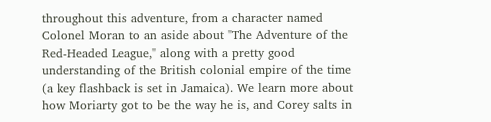throughout this adventure, from a character named Colonel Moran to an aside about "The Adventure of the Red-Headed League," along with a pretty good understanding of the British colonial empire of the time (a key flashback is set in Jamaica). We learn more about how Moriarty got to be the way he is, and Corey salts in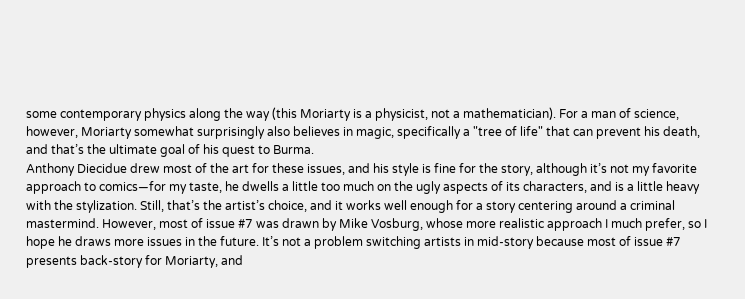some contemporary physics along the way (this Moriarty is a physicist, not a mathematician). For a man of science, however, Moriarty somewhat surprisingly also believes in magic, specifically a "tree of life" that can prevent his death, and that’s the ultimate goal of his quest to Burma.
Anthony Diecidue drew most of the art for these issues, and his style is fine for the story, although it’s not my favorite approach to comics—for my taste, he dwells a little too much on the ugly aspects of its characters, and is a little heavy with the stylization. Still, that’s the artist’s choice, and it works well enough for a story centering around a criminal mastermind. However, most of issue #7 was drawn by Mike Vosburg, whose more realistic approach I much prefer, so I hope he draws more issues in the future. It’s not a problem switching artists in mid-story because most of issue #7 presents back-story for Moriarty, and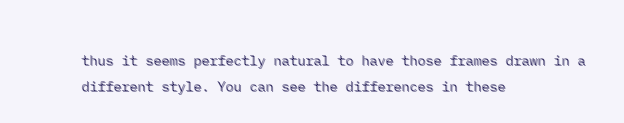thus it seems perfectly natural to have those frames drawn in a different style. You can see the differences in these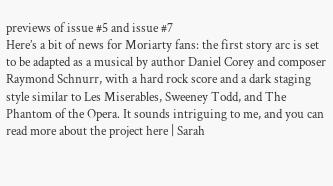previews of issue #5 and issue #7
Here’s a bit of news for Moriarty fans: the first story arc is set to be adapted as a musical by author Daniel Corey and composer Raymond Schnurr, with a hard rock score and a dark staging style similar to Les Miserables, Sweeney Todd, and The Phantom of the Opera. It sounds intriguing to me, and you can read more about the project here | Sarah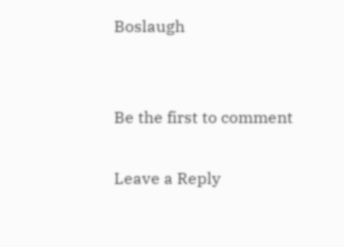Boslaugh


Be the first to comment

Leave a Reply